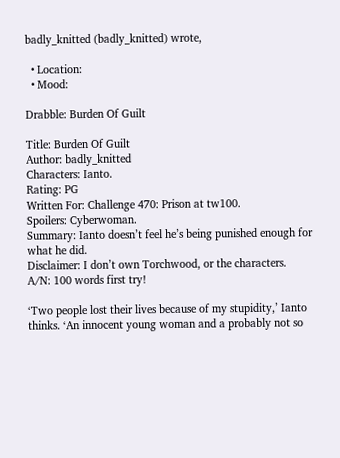badly_knitted (badly_knitted) wrote,

  • Location:
  • Mood:

Drabble: Burden Of Guilt

Title: Burden Of Guilt
Author: badly_knitted
Characters: Ianto.
Rating: PG
Written For: Challenge 470: Prison at tw100.
Spoilers: Cyberwoman.
Summary: Ianto doesn’t feel he’s being punished enough for what he did.
Disclaimer: I don’t own Torchwood, or the characters.
A/N: 100 words first try!

‘Two people lost their lives because of my stupidity,’ Ianto thinks. ‘An innocent young woman and a probably not so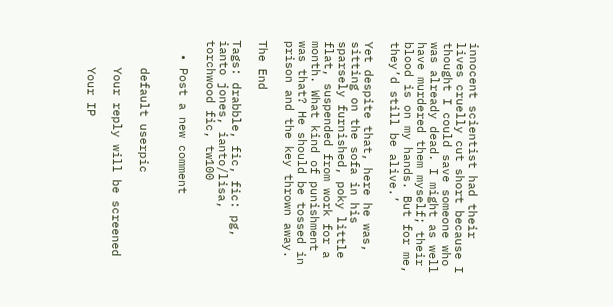innocent scientist had their lives cruelly cut short because I thought I could save someone who was already dead. I might as well have murdered them myself; their blood is on my hands. But for me, they’d still be alive.’

Yet despite that, here he was, sitting on the sofa in his sparsely furnished, poky little flat, suspended from work for a month. What kind of punishment was that? He should be tossed in prison and the key thrown away.

The End

Tags: drabble, fic, fic: pg, ianto jones, ianto/lisa, torchwood fic, tw100

  • Post a new comment


    default userpic

    Your reply will be screened

    Your IP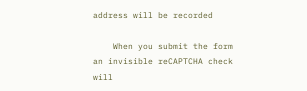address will be recorded

    When you submit the form an invisible reCAPTCHA check will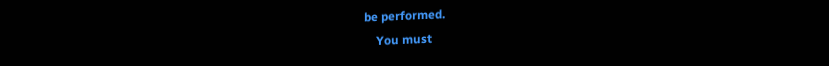be performed.
    You must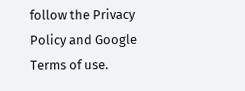follow the Privacy Policy and Google Terms of use.